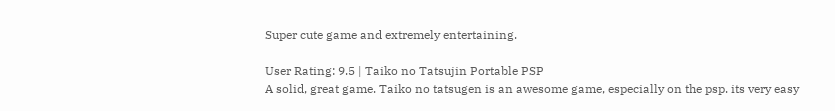Super cute game and extremely entertaining.

User Rating: 9.5 | Taiko no Tatsujin Portable PSP
A solid, great game. Taiko no tatsugen is an awesome game, especially on the psp. its very easy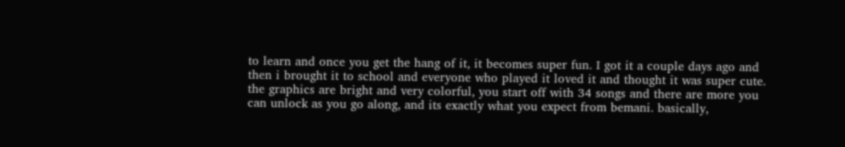to learn and once you get the hang of it, it becomes super fun. I got it a couple days ago and then i brought it to school and everyone who played it loved it and thought it was super cute. the graphics are bright and very colorful, you start off with 34 songs and there are more you can unlock as you go along, and its exactly what you expect from bemani. basically,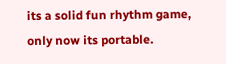its a solid fun rhythm game, only now its portable.